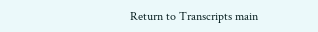Return to Transcripts main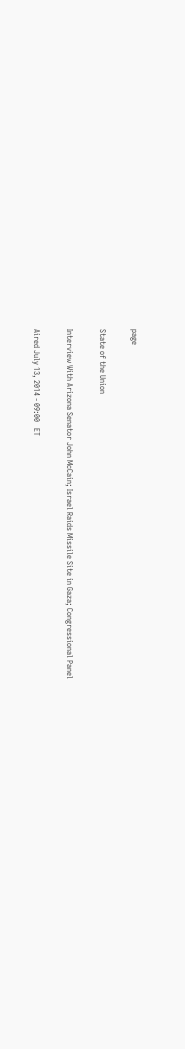page

State of the Union

Interview With Arizona Senator John McCain; Israel Raids Missile Site in Gaza; Congressional Panel

Aired July 13, 2014 - 09:00   ET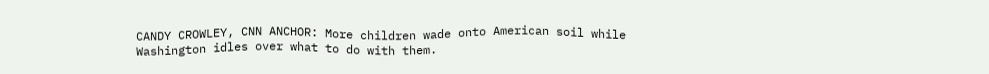CANDY CROWLEY, CNN ANCHOR: More children wade onto American soil while Washington idles over what to do with them.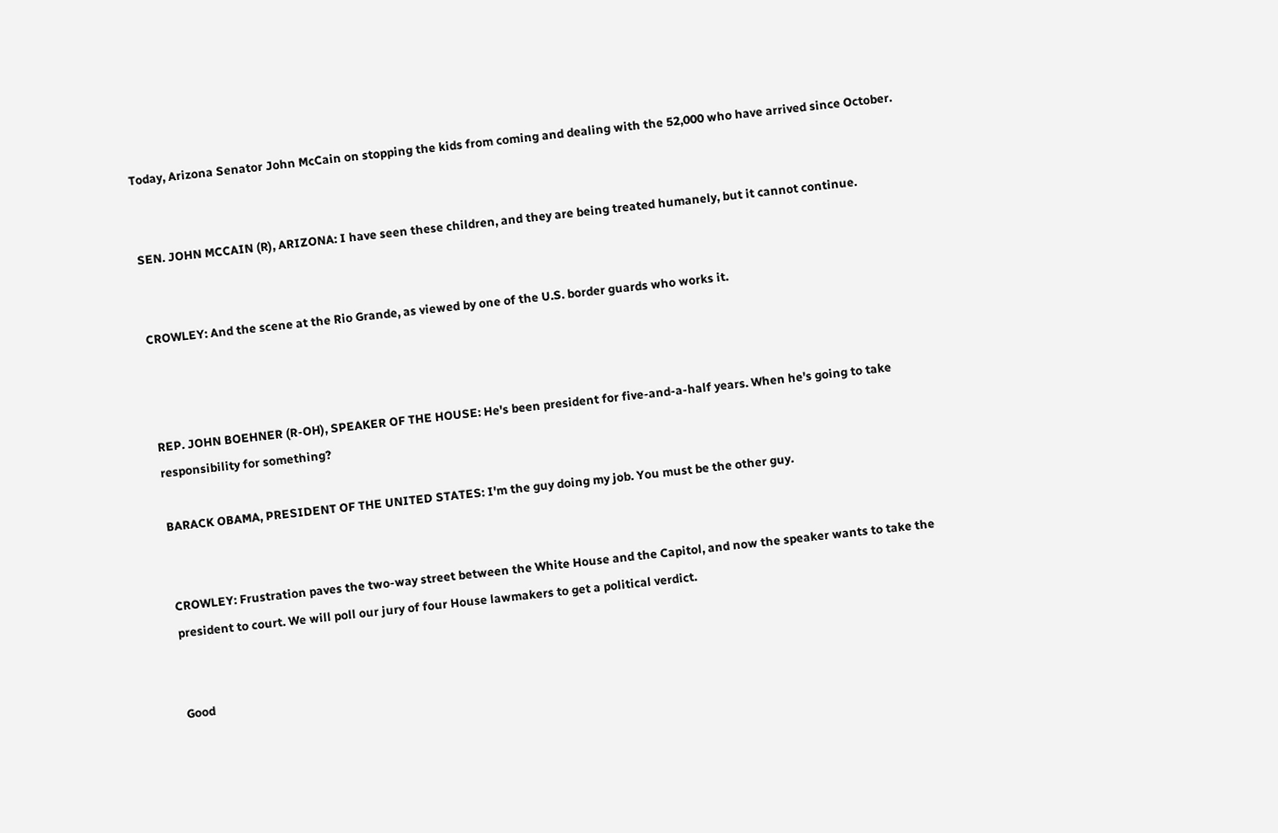Today, Arizona Senator John McCain on stopping the kids from coming and dealing with the 52,000 who have arrived since October.


SEN. JOHN MCCAIN (R), ARIZONA: I have seen these children, and they are being treated humanely, but it cannot continue.


CROWLEY: And the scene at the Rio Grande, as viewed by one of the U.S. border guards who works it.



REP. JOHN BOEHNER (R-OH), SPEAKER OF THE HOUSE: He's been president for five-and-a-half years. When he's going to take responsibility for something?

BARACK OBAMA, PRESIDENT OF THE UNITED STATES: I'm the guy doing my job. You must be the other guy.


CROWLEY: Frustration paves the two-way street between the White House and the Capitol, and now the speaker wants to take the president to court. We will poll our jury of four House lawmakers to get a political verdict.


Good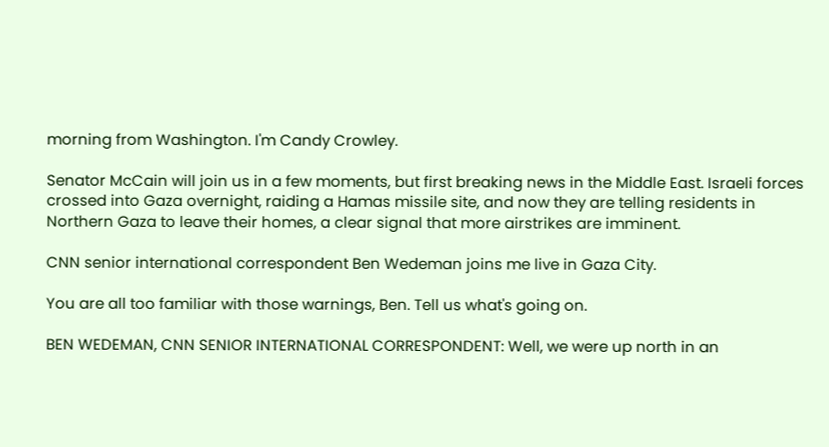morning from Washington. I'm Candy Crowley.

Senator McCain will join us in a few moments, but first breaking news in the Middle East. Israeli forces crossed into Gaza overnight, raiding a Hamas missile site, and now they are telling residents in Northern Gaza to leave their homes, a clear signal that more airstrikes are imminent.

CNN senior international correspondent Ben Wedeman joins me live in Gaza City.

You are all too familiar with those warnings, Ben. Tell us what's going on.

BEN WEDEMAN, CNN SENIOR INTERNATIONAL CORRESPONDENT: Well, we were up north in an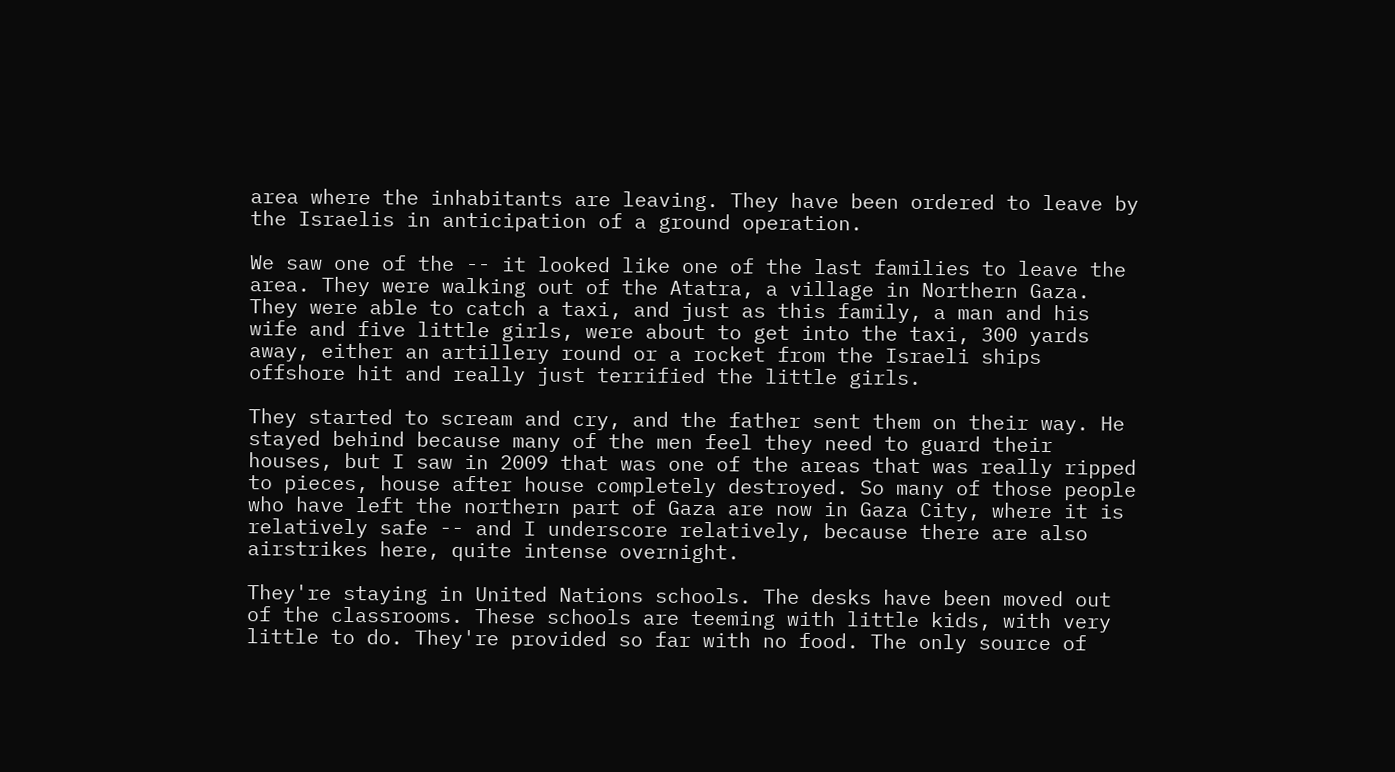area where the inhabitants are leaving. They have been ordered to leave by the Israelis in anticipation of a ground operation.

We saw one of the -- it looked like one of the last families to leave the area. They were walking out of the Atatra, a village in Northern Gaza. They were able to catch a taxi, and just as this family, a man and his wife and five little girls, were about to get into the taxi, 300 yards away, either an artillery round or a rocket from the Israeli ships offshore hit and really just terrified the little girls.

They started to scream and cry, and the father sent them on their way. He stayed behind because many of the men feel they need to guard their houses, but I saw in 2009 that was one of the areas that was really ripped to pieces, house after house completely destroyed. So many of those people who have left the northern part of Gaza are now in Gaza City, where it is relatively safe -- and I underscore relatively, because there are also airstrikes here, quite intense overnight.

They're staying in United Nations schools. The desks have been moved out of the classrooms. These schools are teeming with little kids, with very little to do. They're provided so far with no food. The only source of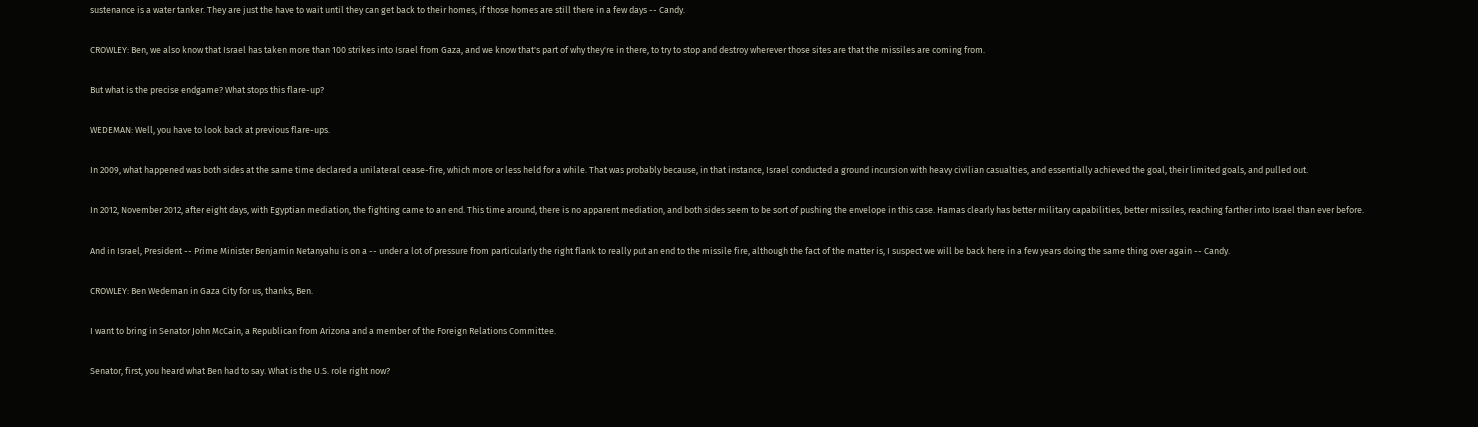sustenance is a water tanker. They are just the have to wait until they can get back to their homes, if those homes are still there in a few days -- Candy.

CROWLEY: Ben, we also know that Israel has taken more than 100 strikes into Israel from Gaza, and we know that's part of why they're in there, to try to stop and destroy wherever those sites are that the missiles are coming from.

But what is the precise endgame? What stops this flare-up?

WEDEMAN: Well, you have to look back at previous flare-ups.

In 2009, what happened was both sides at the same time declared a unilateral cease-fire, which more or less held for a while. That was probably because, in that instance, Israel conducted a ground incursion with heavy civilian casualties, and essentially achieved the goal, their limited goals, and pulled out.

In 2012, November 2012, after eight days, with Egyptian mediation, the fighting came to an end. This time around, there is no apparent mediation, and both sides seem to be sort of pushing the envelope in this case. Hamas clearly has better military capabilities, better missiles, reaching farther into Israel than ever before.

And in Israel, President -- Prime Minister Benjamin Netanyahu is on a -- under a lot of pressure from particularly the right flank to really put an end to the missile fire, although the fact of the matter is, I suspect we will be back here in a few years doing the same thing over again -- Candy.

CROWLEY: Ben Wedeman in Gaza City for us, thanks, Ben.

I want to bring in Senator John McCain, a Republican from Arizona and a member of the Foreign Relations Committee.

Senator, first, you heard what Ben had to say. What is the U.S. role right now?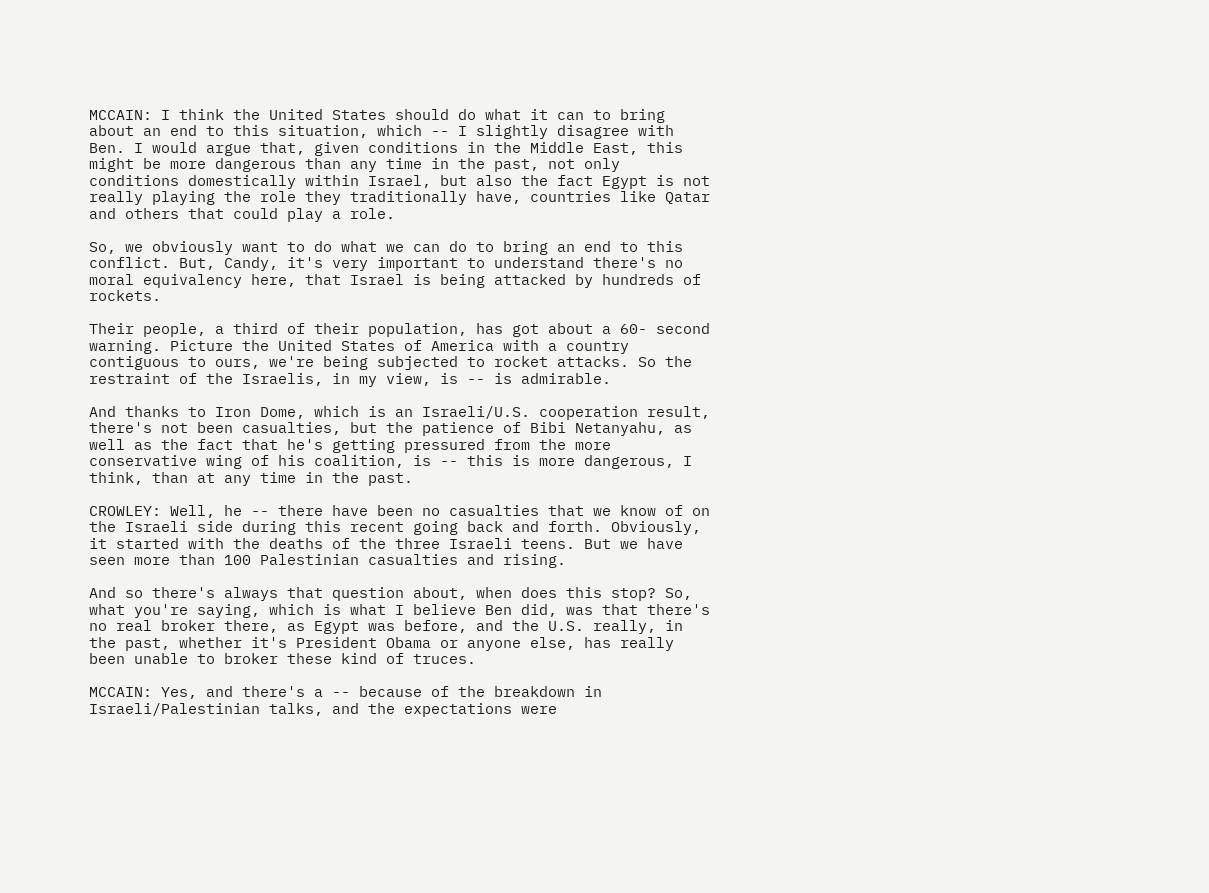MCCAIN: I think the United States should do what it can to bring about an end to this situation, which -- I slightly disagree with Ben. I would argue that, given conditions in the Middle East, this might be more dangerous than any time in the past, not only conditions domestically within Israel, but also the fact Egypt is not really playing the role they traditionally have, countries like Qatar and others that could play a role.

So, we obviously want to do what we can do to bring an end to this conflict. But, Candy, it's very important to understand there's no moral equivalency here, that Israel is being attacked by hundreds of rockets.

Their people, a third of their population, has got about a 60- second warning. Picture the United States of America with a country contiguous to ours, we're being subjected to rocket attacks. So the restraint of the Israelis, in my view, is -- is admirable.

And thanks to Iron Dome, which is an Israeli/U.S. cooperation result, there's not been casualties, but the patience of Bibi Netanyahu, as well as the fact that he's getting pressured from the more conservative wing of his coalition, is -- this is more dangerous, I think, than at any time in the past.

CROWLEY: Well, he -- there have been no casualties that we know of on the Israeli side during this recent going back and forth. Obviously, it started with the deaths of the three Israeli teens. But we have seen more than 100 Palestinian casualties and rising.

And so there's always that question about, when does this stop? So, what you're saying, which is what I believe Ben did, was that there's no real broker there, as Egypt was before, and the U.S. really, in the past, whether it's President Obama or anyone else, has really been unable to broker these kind of truces.

MCCAIN: Yes, and there's a -- because of the breakdown in Israeli/Palestinian talks, and the expectations were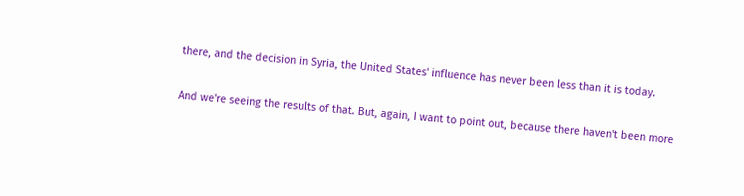there, and the decision in Syria, the United States' influence has never been less than it is today.

And we're seeing the results of that. But, again, I want to point out, because there haven't been more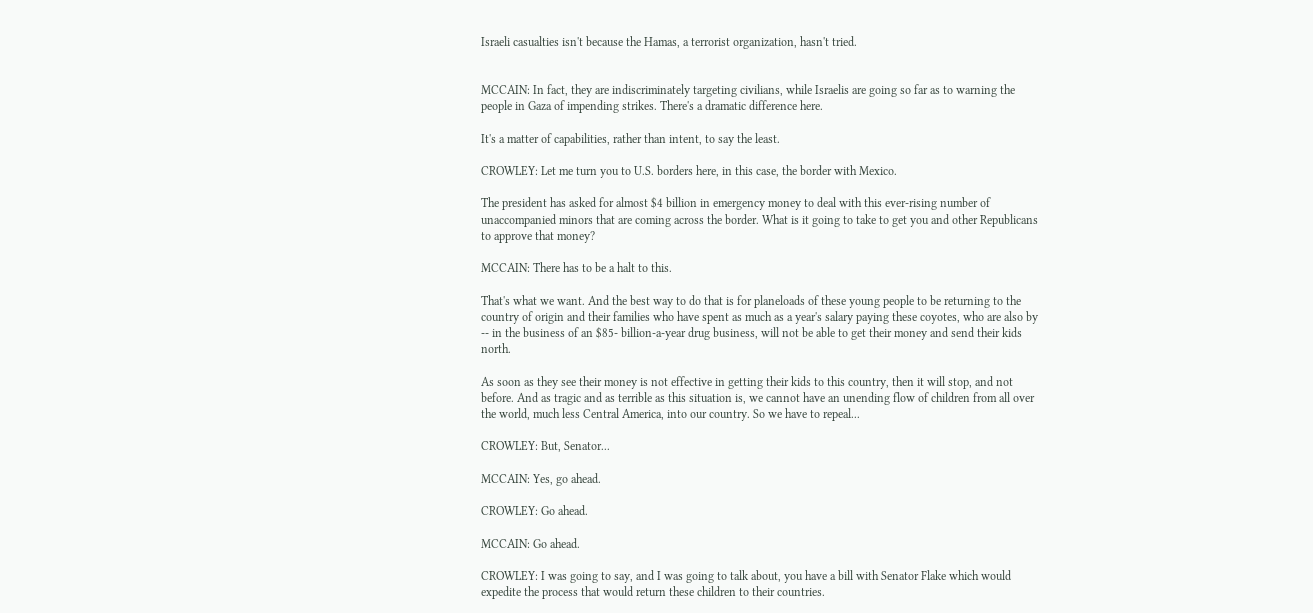Israeli casualties isn't because the Hamas, a terrorist organization, hasn't tried.


MCCAIN: In fact, they are indiscriminately targeting civilians, while Israelis are going so far as to warning the people in Gaza of impending strikes. There's a dramatic difference here.

It's a matter of capabilities, rather than intent, to say the least.

CROWLEY: Let me turn you to U.S. borders here, in this case, the border with Mexico.

The president has asked for almost $4 billion in emergency money to deal with this ever-rising number of unaccompanied minors that are coming across the border. What is it going to take to get you and other Republicans to approve that money?

MCCAIN: There has to be a halt to this.

That's what we want. And the best way to do that is for planeloads of these young people to be returning to the country of origin and their families who have spent as much as a year's salary paying these coyotes, who are also by -- in the business of an $85- billion-a-year drug business, will not be able to get their money and send their kids north.

As soon as they see their money is not effective in getting their kids to this country, then it will stop, and not before. And as tragic and as terrible as this situation is, we cannot have an unending flow of children from all over the world, much less Central America, into our country. So we have to repeal...

CROWLEY: But, Senator...

MCCAIN: Yes, go ahead.

CROWLEY: Go ahead.

MCCAIN: Go ahead.

CROWLEY: I was going to say, and I was going to talk about, you have a bill with Senator Flake which would expedite the process that would return these children to their countries.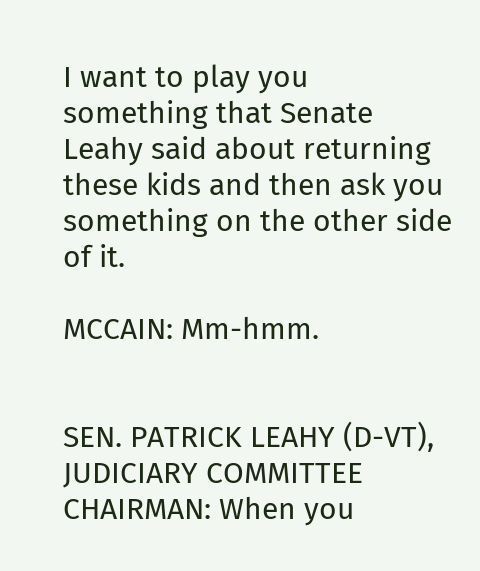I want to play you something that Senate Leahy said about returning these kids and then ask you something on the other side of it.

MCCAIN: Mm-hmm.


SEN. PATRICK LEAHY (D-VT), JUDICIARY COMMITTEE CHAIRMAN: When you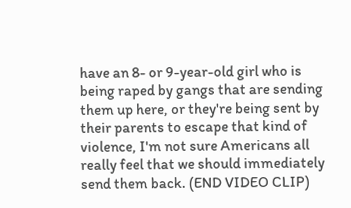have an 8- or 9-year-old girl who is being raped by gangs that are sending them up here, or they're being sent by their parents to escape that kind of violence, I'm not sure Americans all really feel that we should immediately send them back. (END VIDEO CLIP)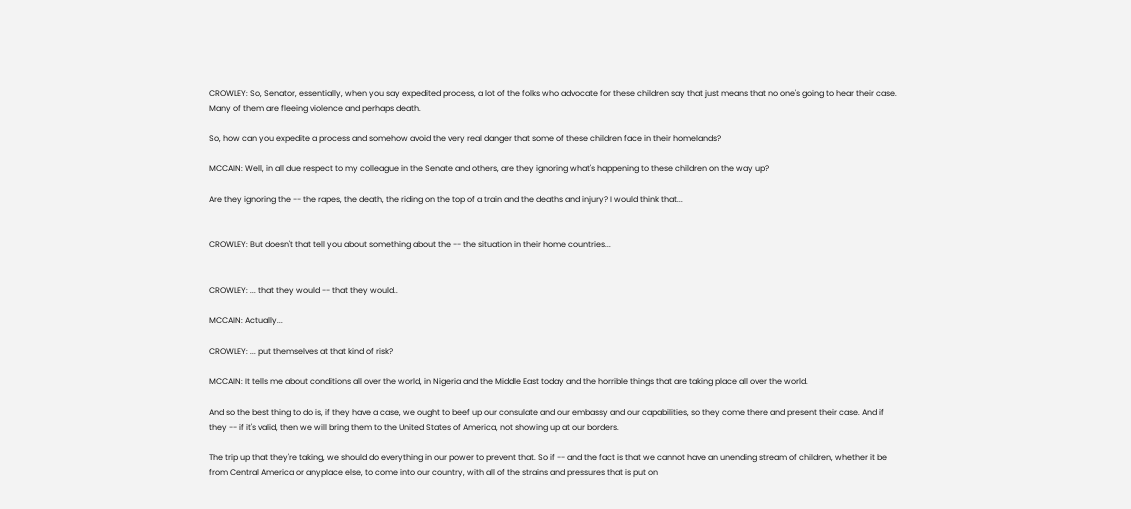CROWLEY: So, Senator, essentially, when you say expedited process, a lot of the folks who advocate for these children say that just means that no one's going to hear their case. Many of them are fleeing violence and perhaps death.

So, how can you expedite a process and somehow avoid the very real danger that some of these children face in their homelands?

MCCAIN: Well, in all due respect to my colleague in the Senate and others, are they ignoring what's happening to these children on the way up?

Are they ignoring the -- the rapes, the death, the riding on the top of a train and the deaths and injury? I would think that...


CROWLEY: But doesn't that tell you about something about the -- the situation in their home countries...


CROWLEY: ... that they would -- that they would..

MCCAIN: Actually...

CROWLEY: ... put themselves at that kind of risk?

MCCAIN: It tells me about conditions all over the world, in Nigeria and the Middle East today and the horrible things that are taking place all over the world.

And so the best thing to do is, if they have a case, we ought to beef up our consulate and our embassy and our capabilities, so they come there and present their case. And if they -- if it's valid, then we will bring them to the United States of America, not showing up at our borders.

The trip up that they're taking, we should do everything in our power to prevent that. So if -- and the fact is that we cannot have an unending stream of children, whether it be from Central America or anyplace else, to come into our country, with all of the strains and pressures that is put on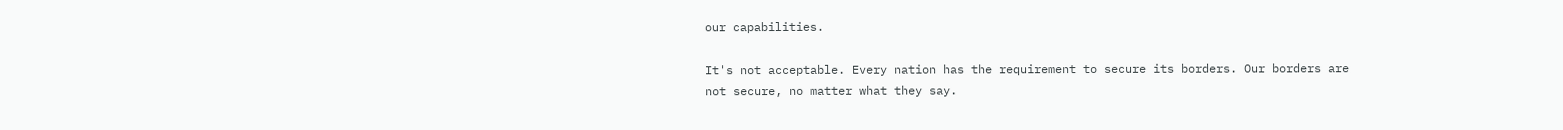our capabilities.

It's not acceptable. Every nation has the requirement to secure its borders. Our borders are not secure, no matter what they say.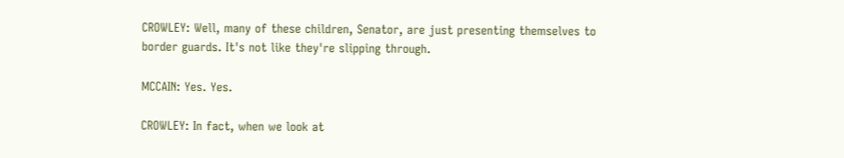CROWLEY: Well, many of these children, Senator, are just presenting themselves to border guards. It's not like they're slipping through.

MCCAIN: Yes. Yes.

CROWLEY: In fact, when we look at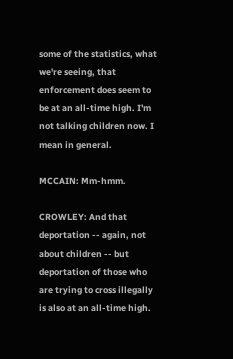some of the statistics, what we're seeing, that enforcement does seem to be at an all-time high. I'm not talking children now. I mean in general.

MCCAIN: Mm-hmm.

CROWLEY: And that deportation -- again, not about children -- but deportation of those who are trying to cross illegally is also at an all-time high.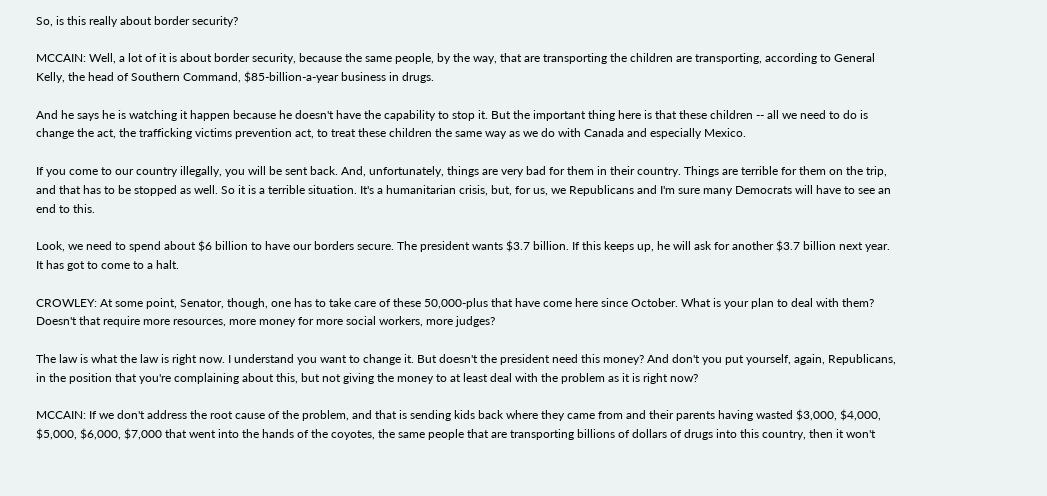So, is this really about border security?

MCCAIN: Well, a lot of it is about border security, because the same people, by the way, that are transporting the children are transporting, according to General Kelly, the head of Southern Command, $85-billion-a-year business in drugs.

And he says he is watching it happen because he doesn't have the capability to stop it. But the important thing here is that these children -- all we need to do is change the act, the trafficking victims prevention act, to treat these children the same way as we do with Canada and especially Mexico.

If you come to our country illegally, you will be sent back. And, unfortunately, things are very bad for them in their country. Things are terrible for them on the trip, and that has to be stopped as well. So it is a terrible situation. It's a humanitarian crisis, but, for us, we Republicans and I'm sure many Democrats will have to see an end to this.

Look, we need to spend about $6 billion to have our borders secure. The president wants $3.7 billion. If this keeps up, he will ask for another $3.7 billion next year. It has got to come to a halt.

CROWLEY: At some point, Senator, though, one has to take care of these 50,000-plus that have come here since October. What is your plan to deal with them? Doesn't that require more resources, more money for more social workers, more judges?

The law is what the law is right now. I understand you want to change it. But doesn't the president need this money? And don't you put yourself, again, Republicans, in the position that you're complaining about this, but not giving the money to at least deal with the problem as it is right now?

MCCAIN: If we don't address the root cause of the problem, and that is sending kids back where they came from and their parents having wasted $3,000, $4,000, $5,000, $6,000, $7,000 that went into the hands of the coyotes, the same people that are transporting billions of dollars of drugs into this country, then it won't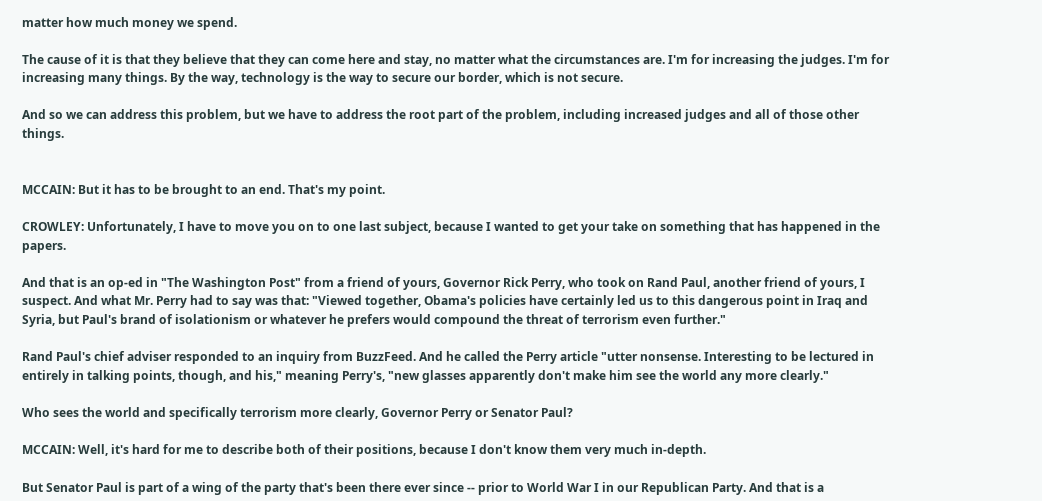matter how much money we spend.

The cause of it is that they believe that they can come here and stay, no matter what the circumstances are. I'm for increasing the judges. I'm for increasing many things. By the way, technology is the way to secure our border, which is not secure.

And so we can address this problem, but we have to address the root part of the problem, including increased judges and all of those other things.


MCCAIN: But it has to be brought to an end. That's my point.

CROWLEY: Unfortunately, I have to move you on to one last subject, because I wanted to get your take on something that has happened in the papers.

And that is an op-ed in "The Washington Post" from a friend of yours, Governor Rick Perry, who took on Rand Paul, another friend of yours, I suspect. And what Mr. Perry had to say was that: "Viewed together, Obama's policies have certainly led us to this dangerous point in Iraq and Syria, but Paul's brand of isolationism or whatever he prefers would compound the threat of terrorism even further."

Rand Paul's chief adviser responded to an inquiry from BuzzFeed. And he called the Perry article "utter nonsense. Interesting to be lectured in entirely in talking points, though, and his," meaning Perry's, "new glasses apparently don't make him see the world any more clearly."

Who sees the world and specifically terrorism more clearly, Governor Perry or Senator Paul?

MCCAIN: Well, it's hard for me to describe both of their positions, because I don't know them very much in-depth.

But Senator Paul is part of a wing of the party that's been there ever since -- prior to World War I in our Republican Party. And that is a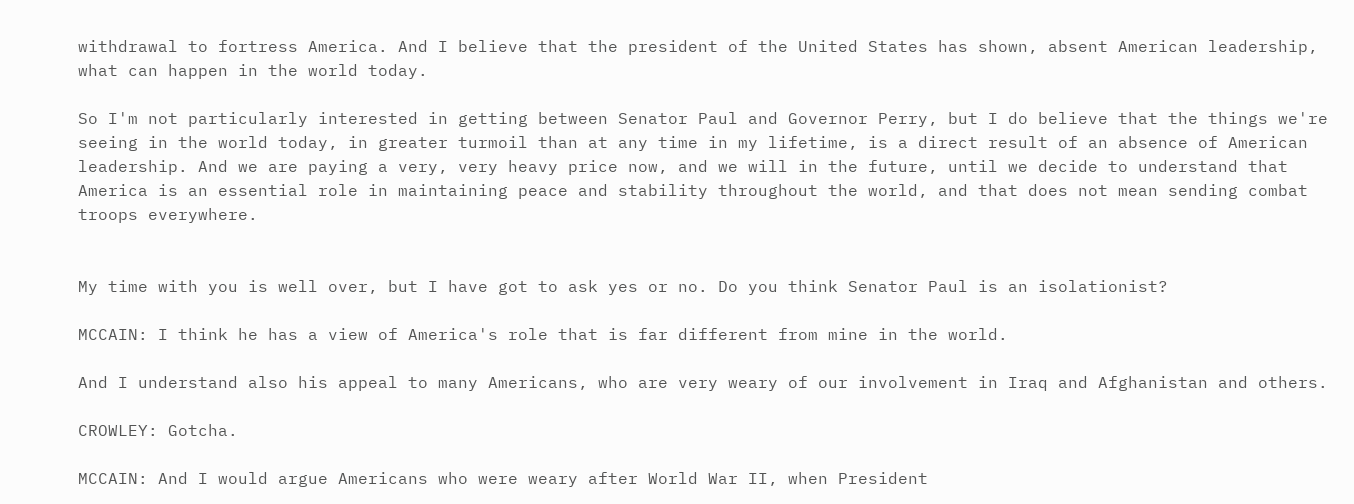withdrawal to fortress America. And I believe that the president of the United States has shown, absent American leadership, what can happen in the world today.

So I'm not particularly interested in getting between Senator Paul and Governor Perry, but I do believe that the things we're seeing in the world today, in greater turmoil than at any time in my lifetime, is a direct result of an absence of American leadership. And we are paying a very, very heavy price now, and we will in the future, until we decide to understand that America is an essential role in maintaining peace and stability throughout the world, and that does not mean sending combat troops everywhere.


My time with you is well over, but I have got to ask yes or no. Do you think Senator Paul is an isolationist?

MCCAIN: I think he has a view of America's role that is far different from mine in the world.

And I understand also his appeal to many Americans, who are very weary of our involvement in Iraq and Afghanistan and others.

CROWLEY: Gotcha.

MCCAIN: And I would argue Americans who were weary after World War II, when President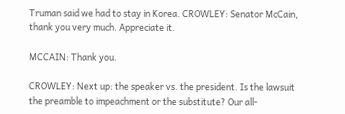Truman said we had to stay in Korea. CROWLEY: Senator McCain, thank you very much. Appreciate it.

MCCAIN: Thank you.

CROWLEY: Next up: the speaker vs. the president. Is the lawsuit the preamble to impeachment or the substitute? Our all-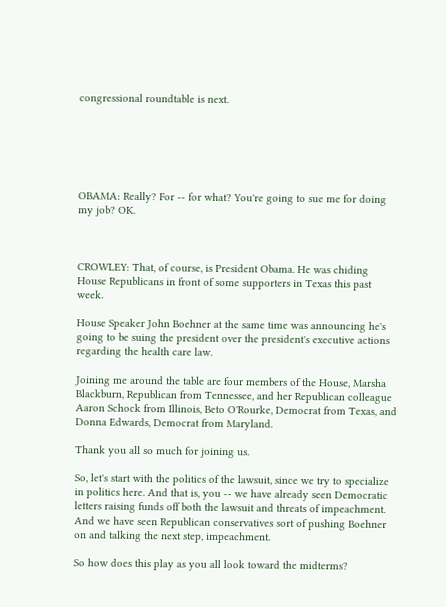congressional roundtable is next.






OBAMA: Really? For -- for what? You're going to sue me for doing my job? OK.



CROWLEY: That, of course, is President Obama. He was chiding House Republicans in front of some supporters in Texas this past week.

House Speaker John Boehner at the same time was announcing he's going to be suing the president over the president's executive actions regarding the health care law.

Joining me around the table are four members of the House, Marsha Blackburn, Republican from Tennessee, and her Republican colleague Aaron Schock from Illinois, Beto O'Rourke, Democrat from Texas, and Donna Edwards, Democrat from Maryland.

Thank you all so much for joining us.

So, let's start with the politics of the lawsuit, since we try to specialize in politics here. And that is, you -- we have already seen Democratic letters raising funds off both the lawsuit and threats of impeachment. And we have seen Republican conservatives sort of pushing Boehner on and talking the next step, impeachment.

So how does this play as you all look toward the midterms?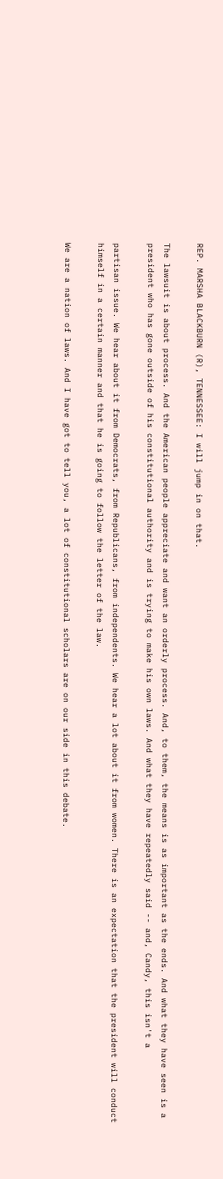REP. MARSHA BLACKBURN (R), TENNESSEE: I will jump in on that.

The lawsuit is about process. And the American people appreciate and want an orderly process. And, to them, the means is as important as the ends. And what they have seen is a president who has gone outside of his constitutional authority and is trying to make his own laws. And what they have repeatedly said -- and, Candy, this isn't a

partisan issue. We hear about it from Democrats, from Republicans, from independents. We hear a lot about it from women. There is an expectation that the president will conduct himself in a certain manner and that he is going to follow the letter of the law.

We are a nation of laws. And I have got to tell you, a lot of constitutional scholars are on our side in this debate.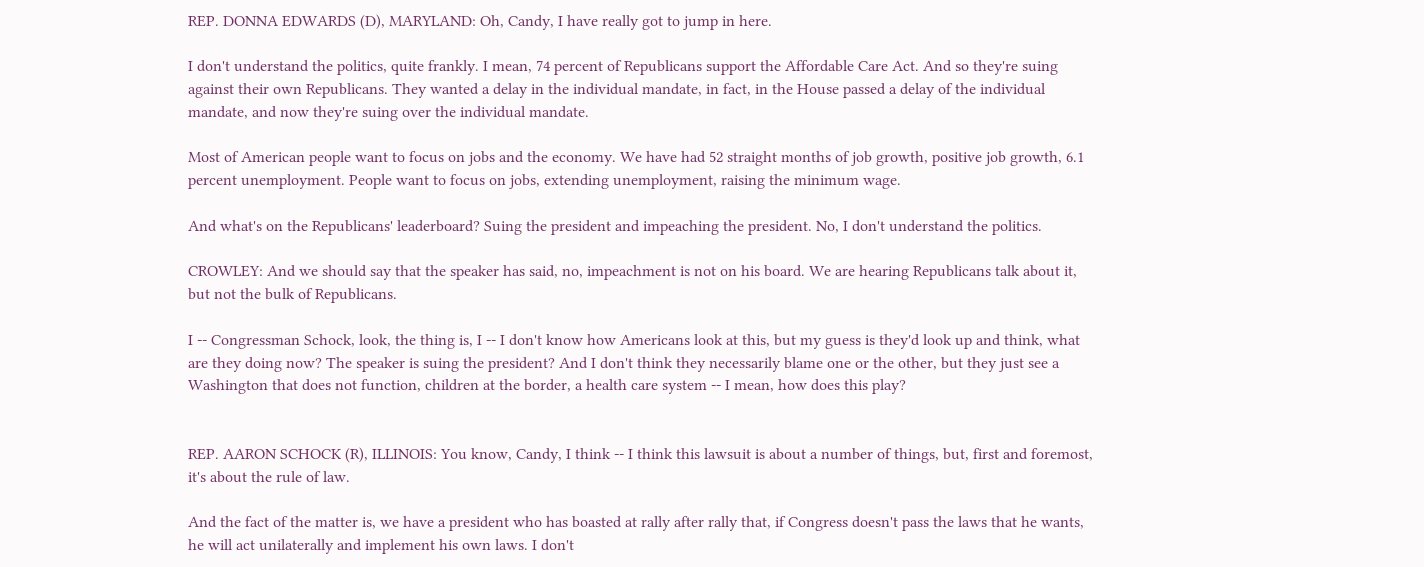REP. DONNA EDWARDS (D), MARYLAND: Oh, Candy, I have really got to jump in here.

I don't understand the politics, quite frankly. I mean, 74 percent of Republicans support the Affordable Care Act. And so they're suing against their own Republicans. They wanted a delay in the individual mandate, in fact, in the House passed a delay of the individual mandate, and now they're suing over the individual mandate.

Most of American people want to focus on jobs and the economy. We have had 52 straight months of job growth, positive job growth, 6.1 percent unemployment. People want to focus on jobs, extending unemployment, raising the minimum wage.

And what's on the Republicans' leaderboard? Suing the president and impeaching the president. No, I don't understand the politics.

CROWLEY: And we should say that the speaker has said, no, impeachment is not on his board. We are hearing Republicans talk about it, but not the bulk of Republicans.

I -- Congressman Schock, look, the thing is, I -- I don't know how Americans look at this, but my guess is they'd look up and think, what are they doing now? The speaker is suing the president? And I don't think they necessarily blame one or the other, but they just see a Washington that does not function, children at the border, a health care system -- I mean, how does this play?


REP. AARON SCHOCK (R), ILLINOIS: You know, Candy, I think -- I think this lawsuit is about a number of things, but, first and foremost, it's about the rule of law.

And the fact of the matter is, we have a president who has boasted at rally after rally that, if Congress doesn't pass the laws that he wants, he will act unilaterally and implement his own laws. I don't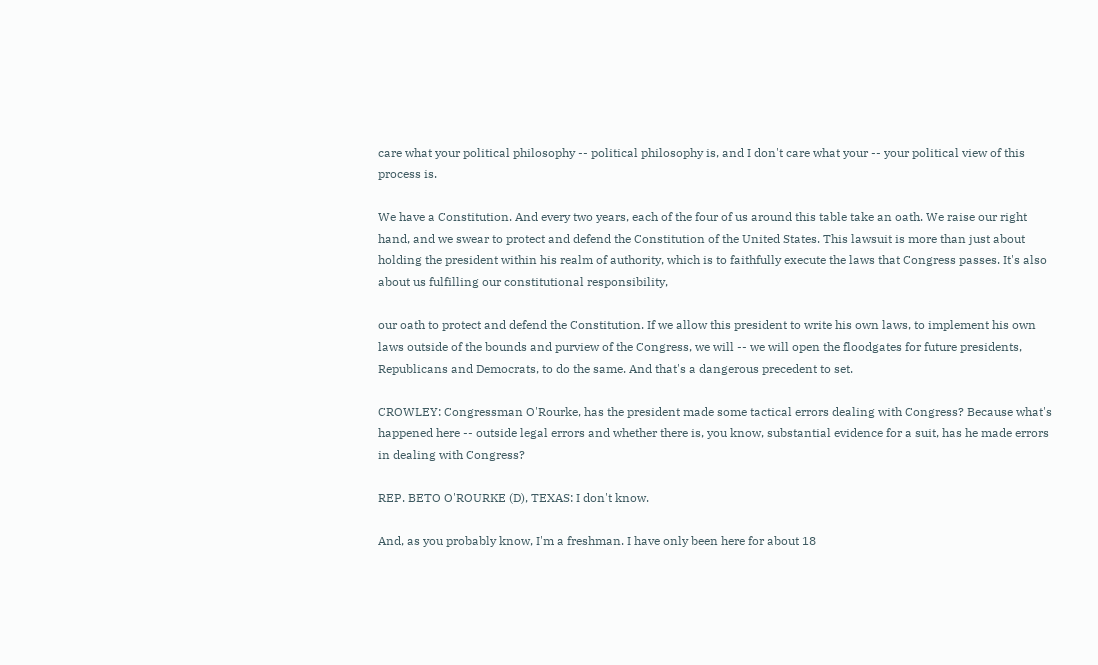care what your political philosophy -- political philosophy is, and I don't care what your -- your political view of this process is.

We have a Constitution. And every two years, each of the four of us around this table take an oath. We raise our right hand, and we swear to protect and defend the Constitution of the United States. This lawsuit is more than just about holding the president within his realm of authority, which is to faithfully execute the laws that Congress passes. It's also about us fulfilling our constitutional responsibility,

our oath to protect and defend the Constitution. If we allow this president to write his own laws, to implement his own laws outside of the bounds and purview of the Congress, we will -- we will open the floodgates for future presidents, Republicans and Democrats, to do the same. And that's a dangerous precedent to set.

CROWLEY: Congressman O'Rourke, has the president made some tactical errors dealing with Congress? Because what's happened here -- outside legal errors and whether there is, you know, substantial evidence for a suit, has he made errors in dealing with Congress?

REP. BETO O'ROURKE (D), TEXAS: I don't know.

And, as you probably know, I'm a freshman. I have only been here for about 18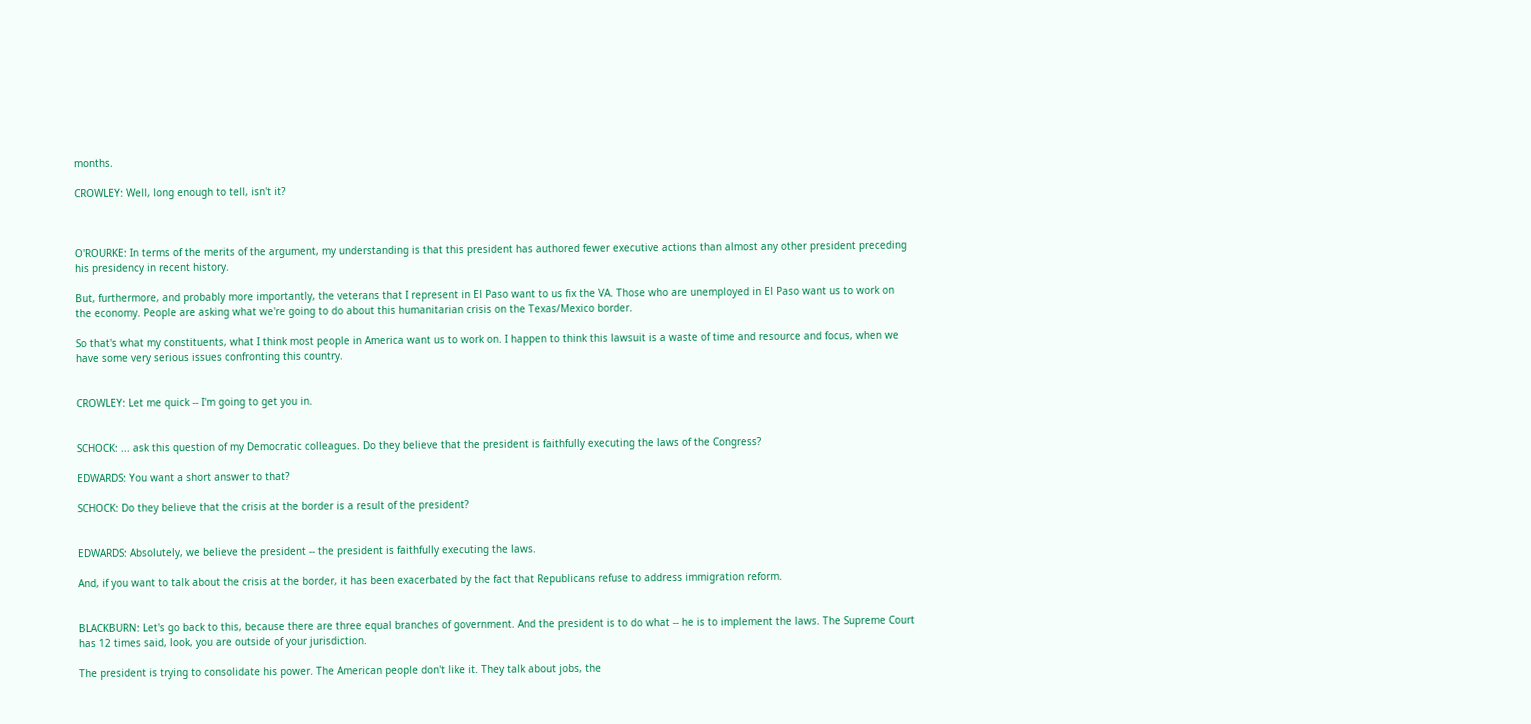months.

CROWLEY: Well, long enough to tell, isn't it?



O'ROURKE: In terms of the merits of the argument, my understanding is that this president has authored fewer executive actions than almost any other president preceding his presidency in recent history.

But, furthermore, and probably more importantly, the veterans that I represent in El Paso want to us fix the VA. Those who are unemployed in El Paso want us to work on the economy. People are asking what we're going to do about this humanitarian crisis on the Texas/Mexico border.

So that's what my constituents, what I think most people in America want us to work on. I happen to think this lawsuit is a waste of time and resource and focus, when we have some very serious issues confronting this country.


CROWLEY: Let me quick -- I'm going to get you in.


SCHOCK: ... ask this question of my Democratic colleagues. Do they believe that the president is faithfully executing the laws of the Congress?

EDWARDS: You want a short answer to that?

SCHOCK: Do they believe that the crisis at the border is a result of the president?


EDWARDS: Absolutely, we believe the president -- the president is faithfully executing the laws.

And, if you want to talk about the crisis at the border, it has been exacerbated by the fact that Republicans refuse to address immigration reform.


BLACKBURN: Let's go back to this, because there are three equal branches of government. And the president is to do what -- he is to implement the laws. The Supreme Court has 12 times said, look, you are outside of your jurisdiction.

The president is trying to consolidate his power. The American people don't like it. They talk about jobs, the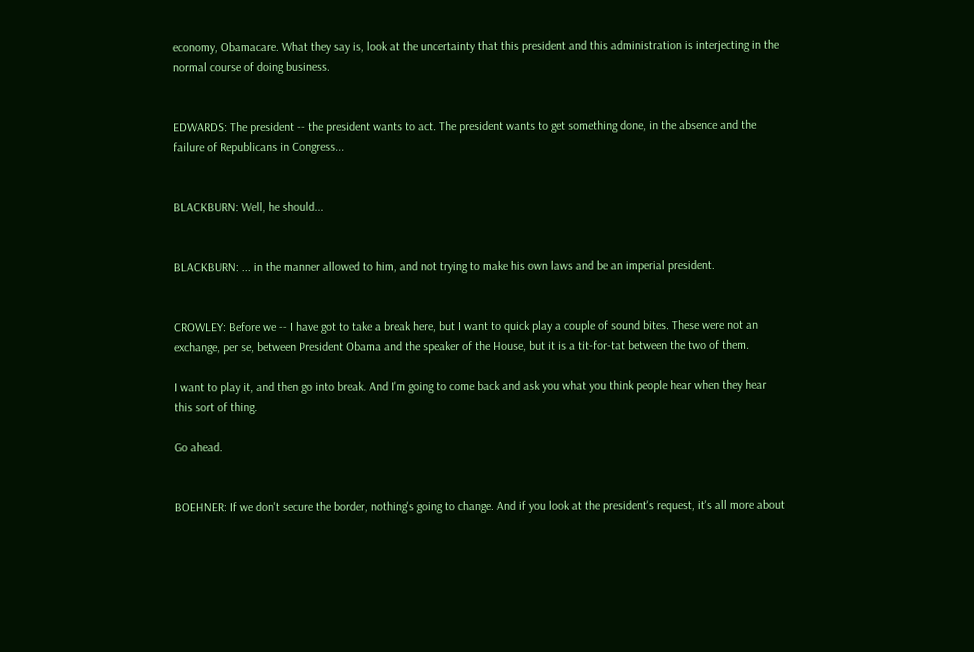economy, Obamacare. What they say is, look at the uncertainty that this president and this administration is interjecting in the normal course of doing business.


EDWARDS: The president -- the president wants to act. The president wants to get something done, in the absence and the failure of Republicans in Congress...


BLACKBURN: Well, he should...


BLACKBURN: ... in the manner allowed to him, and not trying to make his own laws and be an imperial president.


CROWLEY: Before we -- I have got to take a break here, but I want to quick play a couple of sound bites. These were not an exchange, per se, between President Obama and the speaker of the House, but it is a tit-for-tat between the two of them.

I want to play it, and then go into break. And I'm going to come back and ask you what you think people hear when they hear this sort of thing.

Go ahead.


BOEHNER: If we don't secure the border, nothing's going to change. And if you look at the president's request, it's all more about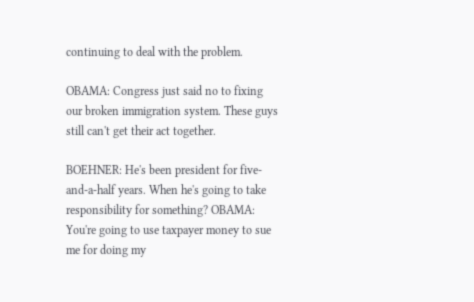continuing to deal with the problem.

OBAMA: Congress just said no to fixing our broken immigration system. These guys still can't get their act together.

BOEHNER: He's been president for five-and-a-half years. When he's going to take responsibility for something? OBAMA: You're going to use taxpayer money to sue me for doing my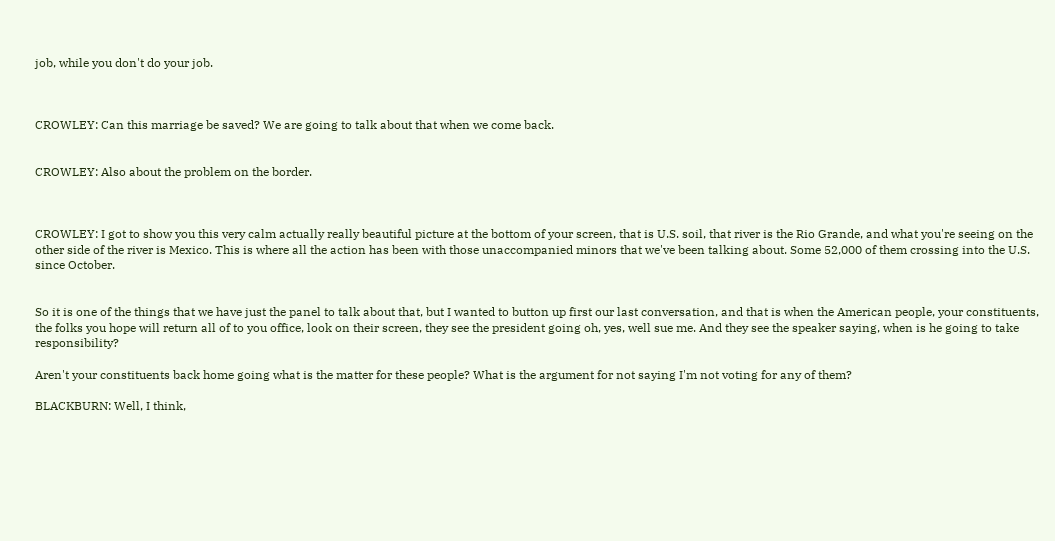job, while you don't do your job.



CROWLEY: Can this marriage be saved? We are going to talk about that when we come back.


CROWLEY: Also about the problem on the border.



CROWLEY: I got to show you this very calm actually really beautiful picture at the bottom of your screen, that is U.S. soil, that river is the Rio Grande, and what you're seeing on the other side of the river is Mexico. This is where all the action has been with those unaccompanied minors that we've been talking about. Some 52,000 of them crossing into the U.S. since October.


So it is one of the things that we have just the panel to talk about that, but I wanted to button up first our last conversation, and that is when the American people, your constituents, the folks you hope will return all of to you office, look on their screen, they see the president going oh, yes, well sue me. And they see the speaker saying, when is he going to take responsibility?

Aren't your constituents back home going what is the matter for these people? What is the argument for not saying I'm not voting for any of them?

BLACKBURN: Well, I think,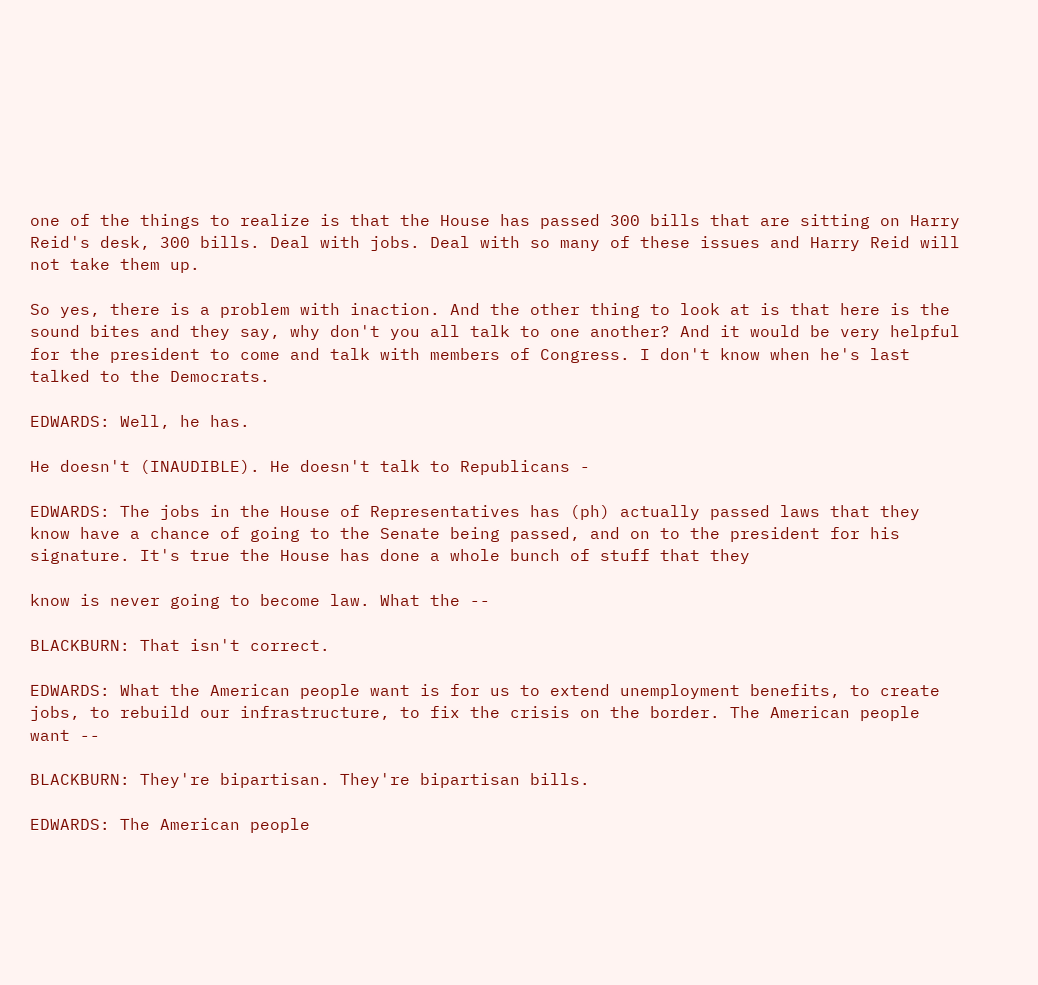one of the things to realize is that the House has passed 300 bills that are sitting on Harry Reid's desk, 300 bills. Deal with jobs. Deal with so many of these issues and Harry Reid will not take them up.

So yes, there is a problem with inaction. And the other thing to look at is that here is the sound bites and they say, why don't you all talk to one another? And it would be very helpful for the president to come and talk with members of Congress. I don't know when he's last talked to the Democrats.

EDWARDS: Well, he has.

He doesn't (INAUDIBLE). He doesn't talk to Republicans -

EDWARDS: The jobs in the House of Representatives has (ph) actually passed laws that they know have a chance of going to the Senate being passed, and on to the president for his signature. It's true the House has done a whole bunch of stuff that they

know is never going to become law. What the --

BLACKBURN: That isn't correct.

EDWARDS: What the American people want is for us to extend unemployment benefits, to create jobs, to rebuild our infrastructure, to fix the crisis on the border. The American people want --

BLACKBURN: They're bipartisan. They're bipartisan bills.

EDWARDS: The American people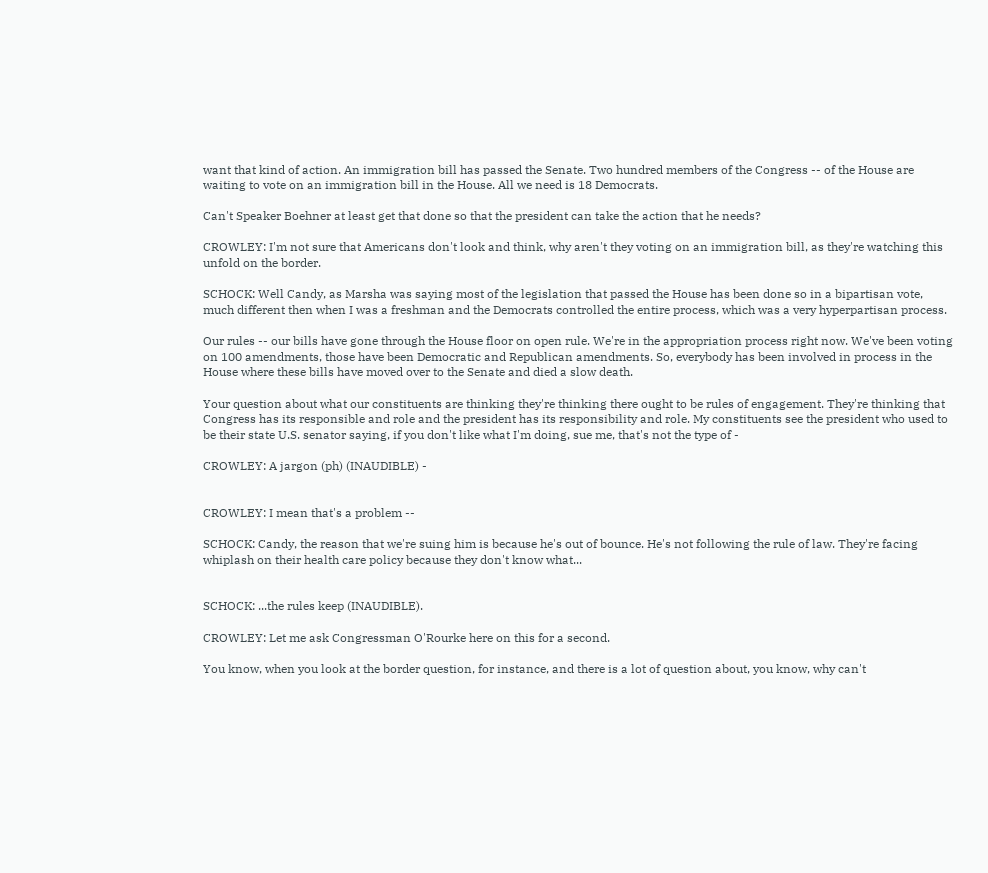want that kind of action. An immigration bill has passed the Senate. Two hundred members of the Congress -- of the House are waiting to vote on an immigration bill in the House. All we need is 18 Democrats.

Can't Speaker Boehner at least get that done so that the president can take the action that he needs?

CROWLEY: I'm not sure that Americans don't look and think, why aren't they voting on an immigration bill, as they're watching this unfold on the border.

SCHOCK: Well Candy, as Marsha was saying most of the legislation that passed the House has been done so in a bipartisan vote, much different then when I was a freshman and the Democrats controlled the entire process, which was a very hyperpartisan process.

Our rules -- our bills have gone through the House floor on open rule. We're in the appropriation process right now. We've been voting on 100 amendments, those have been Democratic and Republican amendments. So, everybody has been involved in process in the House where these bills have moved over to the Senate and died a slow death.

Your question about what our constituents are thinking they're thinking there ought to be rules of engagement. They're thinking that Congress has its responsible and role and the president has its responsibility and role. My constituents see the president who used to be their state U.S. senator saying, if you don't like what I'm doing, sue me, that's not the type of -

CROWLEY: A jargon (ph) (INAUDIBLE) -


CROWLEY: I mean that's a problem --

SCHOCK: Candy, the reason that we're suing him is because he's out of bounce. He's not following the rule of law. They're facing whiplash on their health care policy because they don't know what...


SCHOCK: ...the rules keep (INAUDIBLE).

CROWLEY: Let me ask Congressman O'Rourke here on this for a second.

You know, when you look at the border question, for instance, and there is a lot of question about, you know, why can't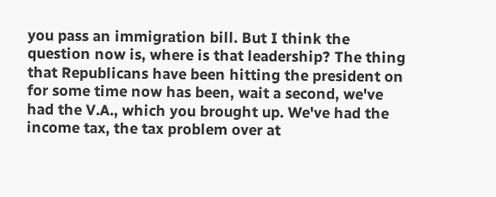you pass an immigration bill. But I think the question now is, where is that leadership? The thing that Republicans have been hitting the president on for some time now has been, wait a second, we've had the V.A., which you brought up. We've had the income tax, the tax problem over at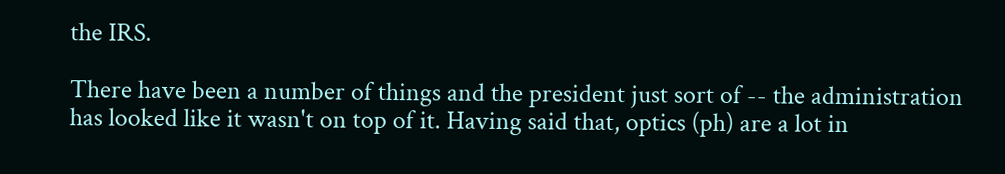the IRS.

There have been a number of things and the president just sort of -- the administration has looked like it wasn't on top of it. Having said that, optics (ph) are a lot in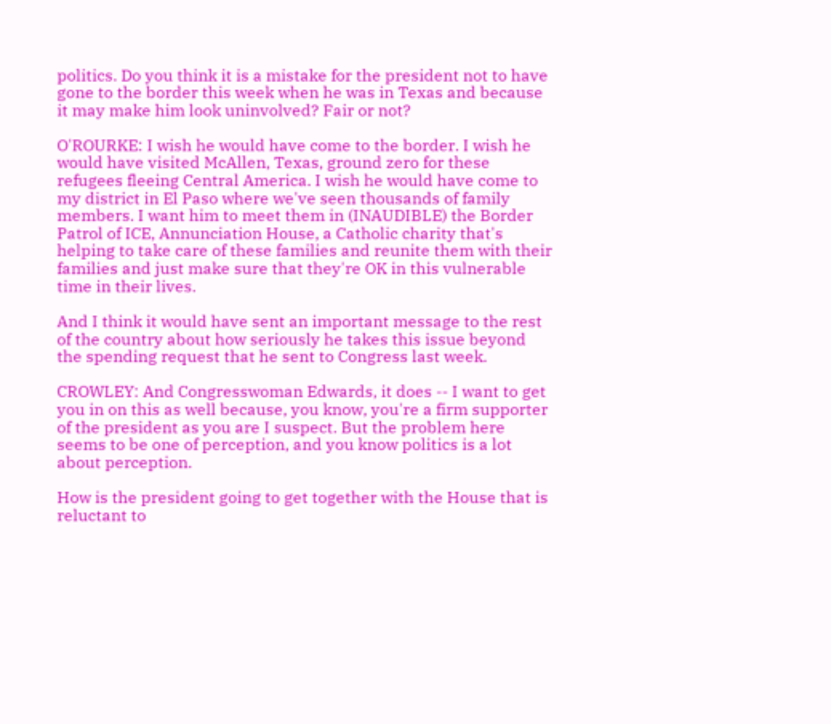politics. Do you think it is a mistake for the president not to have gone to the border this week when he was in Texas and because it may make him look uninvolved? Fair or not?

O'ROURKE: I wish he would have come to the border. I wish he would have visited McAllen, Texas, ground zero for these refugees fleeing Central America. I wish he would have come to my district in El Paso where we've seen thousands of family members. I want him to meet them in (INAUDIBLE) the Border Patrol of ICE, Annunciation House, a Catholic charity that's helping to take care of these families and reunite them with their families and just make sure that they're OK in this vulnerable time in their lives.

And I think it would have sent an important message to the rest of the country about how seriously he takes this issue beyond the spending request that he sent to Congress last week.

CROWLEY: And Congresswoman Edwards, it does -- I want to get you in on this as well because, you know, you're a firm supporter of the president as you are I suspect. But the problem here seems to be one of perception, and you know politics is a lot about perception.

How is the president going to get together with the House that is reluctant to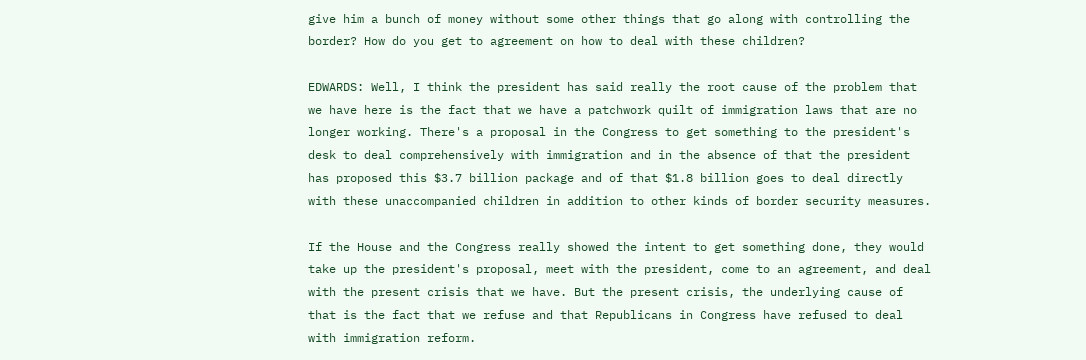give him a bunch of money without some other things that go along with controlling the border? How do you get to agreement on how to deal with these children?

EDWARDS: Well, I think the president has said really the root cause of the problem that we have here is the fact that we have a patchwork quilt of immigration laws that are no longer working. There's a proposal in the Congress to get something to the president's desk to deal comprehensively with immigration and in the absence of that the president has proposed this $3.7 billion package and of that $1.8 billion goes to deal directly with these unaccompanied children in addition to other kinds of border security measures.

If the House and the Congress really showed the intent to get something done, they would take up the president's proposal, meet with the president, come to an agreement, and deal with the present crisis that we have. But the present crisis, the underlying cause of that is the fact that we refuse and that Republicans in Congress have refused to deal with immigration reform.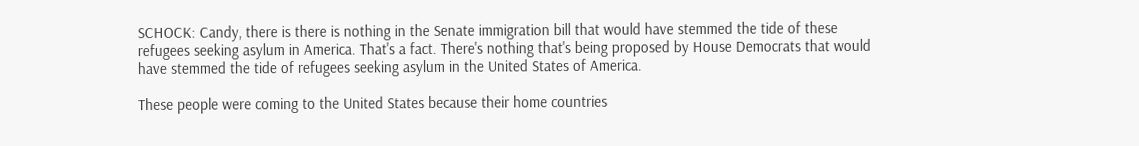SCHOCK: Candy, there is there is nothing in the Senate immigration bill that would have stemmed the tide of these refugees seeking asylum in America. That's a fact. There's nothing that's being proposed by House Democrats that would have stemmed the tide of refugees seeking asylum in the United States of America.

These people were coming to the United States because their home countries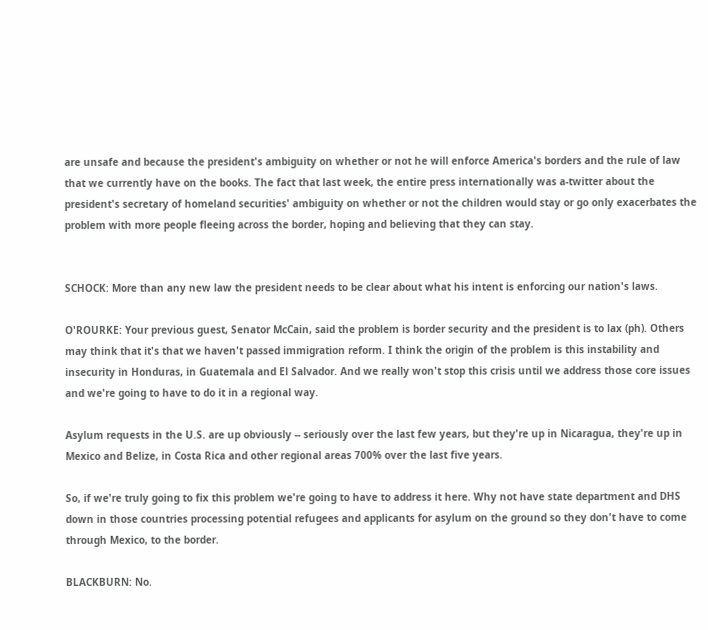are unsafe and because the president's ambiguity on whether or not he will enforce America's borders and the rule of law that we currently have on the books. The fact that last week, the entire press internationally was a-twitter about the president's secretary of homeland securities' ambiguity on whether or not the children would stay or go only exacerbates the problem with more people fleeing across the border, hoping and believing that they can stay.


SCHOCK: More than any new law the president needs to be clear about what his intent is enforcing our nation's laws.

O'ROURKE: Your previous guest, Senator McCain, said the problem is border security and the president is to lax (ph). Others may think that it's that we haven't passed immigration reform. I think the origin of the problem is this instability and insecurity in Honduras, in Guatemala and El Salvador. And we really won't stop this crisis until we address those core issues and we're going to have to do it in a regional way.

Asylum requests in the U.S. are up obviously -- seriously over the last few years, but they're up in Nicaragua, they're up in Mexico and Belize, in Costa Rica and other regional areas 700% over the last five years.

So, if we're truly going to fix this problem we're going to have to address it here. Why not have state department and DHS down in those countries processing potential refugees and applicants for asylum on the ground so they don't have to come through Mexico, to the border.

BLACKBURN: No.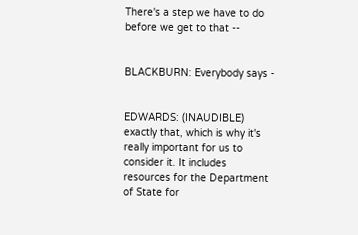There's a step we have to do before we get to that --


BLACKBURN: Everybody says -


EDWARDS: (INAUDIBLE) exactly that, which is why it's really important for us to consider it. It includes resources for the Department of State for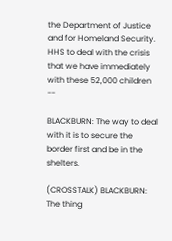the Department of Justice and for Homeland Security. HHS to deal with the crisis that we have immediately with these 52,000 children --

BLACKBURN: The way to deal with it is to secure the border first and be in the shelters.

(CROSSTALK) BLACKBURN: The thing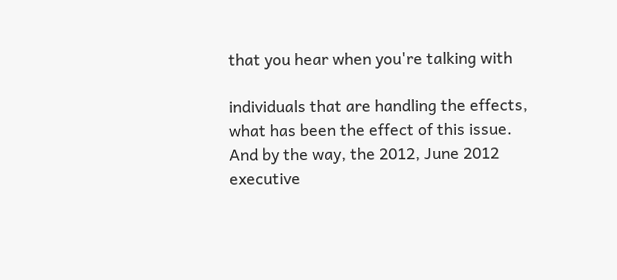that you hear when you're talking with

individuals that are handling the effects, what has been the effect of this issue. And by the way, the 2012, June 2012 executive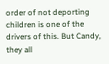order of not deporting children is one of the drivers of this. But Candy, they all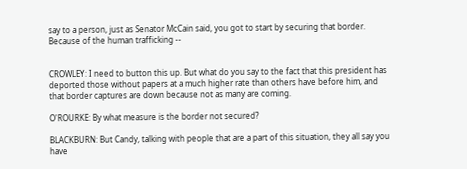say to a person, just as Senator McCain said, you got to start by securing that border. Because of the human trafficking --


CROWLEY: I need to button this up. But what do you say to the fact that this president has deported those without papers at a much higher rate than others have before him, and that border captures are down because not as many are coming.

O'ROURKE: By what measure is the border not secured?

BLACKBURN: But Candy, talking with people that are a part of this situation, they all say you have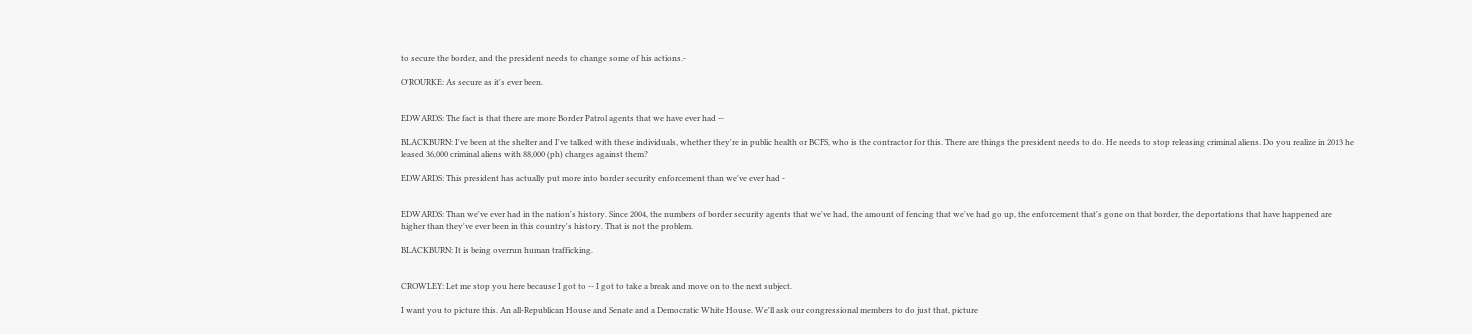to secure the border, and the president needs to change some of his actions.-

O'ROURKE: As secure as it's ever been.


EDWARDS: The fact is that there are more Border Patrol agents that we have ever had --

BLACKBURN: I've been at the shelter and I've talked with these individuals, whether they're in public health or BCFS, who is the contractor for this. There are things the president needs to do. He needs to stop releasing criminal aliens. Do you realize in 2013 he leased 36,000 criminal aliens with 88,000 (ph) charges against them?

EDWARDS: This president has actually put more into border security enforcement than we've ever had -


EDWARDS: Than we've ever had in the nation's history. Since 2004, the numbers of border security agents that we've had, the amount of fencing that we've had go up, the enforcement that's gone on that border, the deportations that have happened are higher than they've ever been in this country's history. That is not the problem.

BLACKBURN: It is being overrun human trafficking.


CROWLEY: Let me stop you here because I got to -- I got to take a break and move on to the next subject.

I want you to picture this. An all-Republican House and Senate and a Democratic White House. We'll ask our congressional members to do just that, picture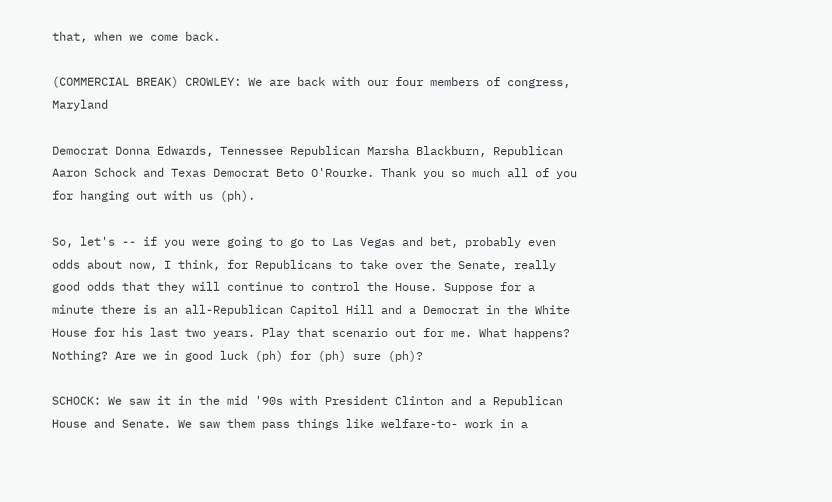that, when we come back.

(COMMERCIAL BREAK) CROWLEY: We are back with our four members of congress, Maryland

Democrat Donna Edwards, Tennessee Republican Marsha Blackburn, Republican Aaron Schock and Texas Democrat Beto O'Rourke. Thank you so much all of you for hanging out with us (ph).

So, let's -- if you were going to go to Las Vegas and bet, probably even odds about now, I think, for Republicans to take over the Senate, really good odds that they will continue to control the House. Suppose for a minute there is an all-Republican Capitol Hill and a Democrat in the White House for his last two years. Play that scenario out for me. What happens? Nothing? Are we in good luck (ph) for (ph) sure (ph)?

SCHOCK: We saw it in the mid '90s with President Clinton and a Republican House and Senate. We saw them pass things like welfare-to- work in a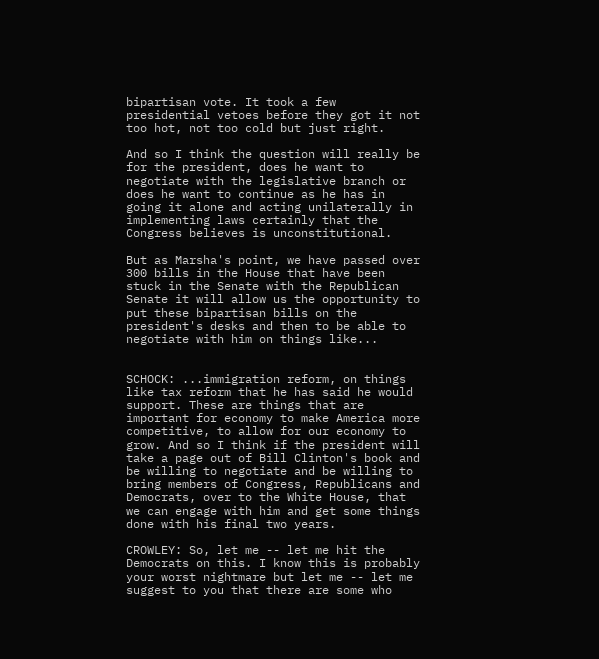bipartisan vote. It took a few presidential vetoes before they got it not too hot, not too cold but just right.

And so I think the question will really be for the president, does he want to negotiate with the legislative branch or does he want to continue as he has in going it alone and acting unilaterally in implementing laws certainly that the Congress believes is unconstitutional.

But as Marsha's point, we have passed over 300 bills in the House that have been stuck in the Senate with the Republican Senate it will allow us the opportunity to put these bipartisan bills on the president's desks and then to be able to negotiate with him on things like...


SCHOCK: ...immigration reform, on things like tax reform that he has said he would support. These are things that are important for economy to make America more competitive, to allow for our economy to grow. And so I think if the president will take a page out of Bill Clinton's book and be willing to negotiate and be willing to bring members of Congress, Republicans and Democrats, over to the White House, that we can engage with him and get some things done with his final two years.

CROWLEY: So, let me -- let me hit the Democrats on this. I know this is probably your worst nightmare but let me -- let me suggest to you that there are some who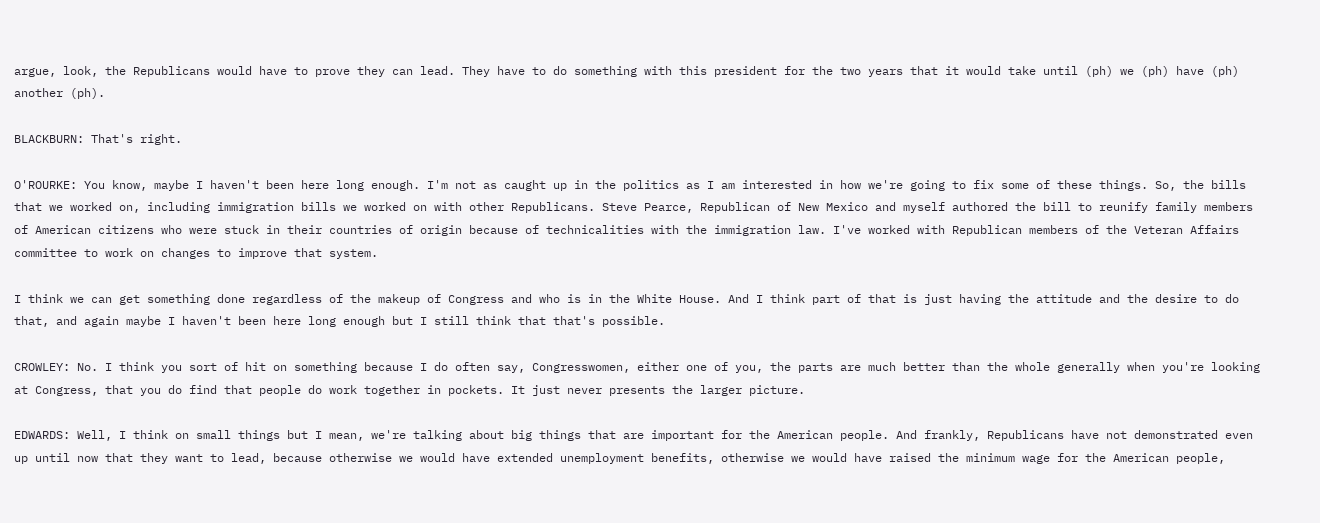argue, look, the Republicans would have to prove they can lead. They have to do something with this president for the two years that it would take until (ph) we (ph) have (ph) another (ph).

BLACKBURN: That's right.

O'ROURKE: You know, maybe I haven't been here long enough. I'm not as caught up in the politics as I am interested in how we're going to fix some of these things. So, the bills that we worked on, including immigration bills we worked on with other Republicans. Steve Pearce, Republican of New Mexico and myself authored the bill to reunify family members of American citizens who were stuck in their countries of origin because of technicalities with the immigration law. I've worked with Republican members of the Veteran Affairs committee to work on changes to improve that system.

I think we can get something done regardless of the makeup of Congress and who is in the White House. And I think part of that is just having the attitude and the desire to do that, and again maybe I haven't been here long enough but I still think that that's possible.

CROWLEY: No. I think you sort of hit on something because I do often say, Congresswomen, either one of you, the parts are much better than the whole generally when you're looking at Congress, that you do find that people do work together in pockets. It just never presents the larger picture.

EDWARDS: Well, I think on small things but I mean, we're talking about big things that are important for the American people. And frankly, Republicans have not demonstrated even up until now that they want to lead, because otherwise we would have extended unemployment benefits, otherwise we would have raised the minimum wage for the American people,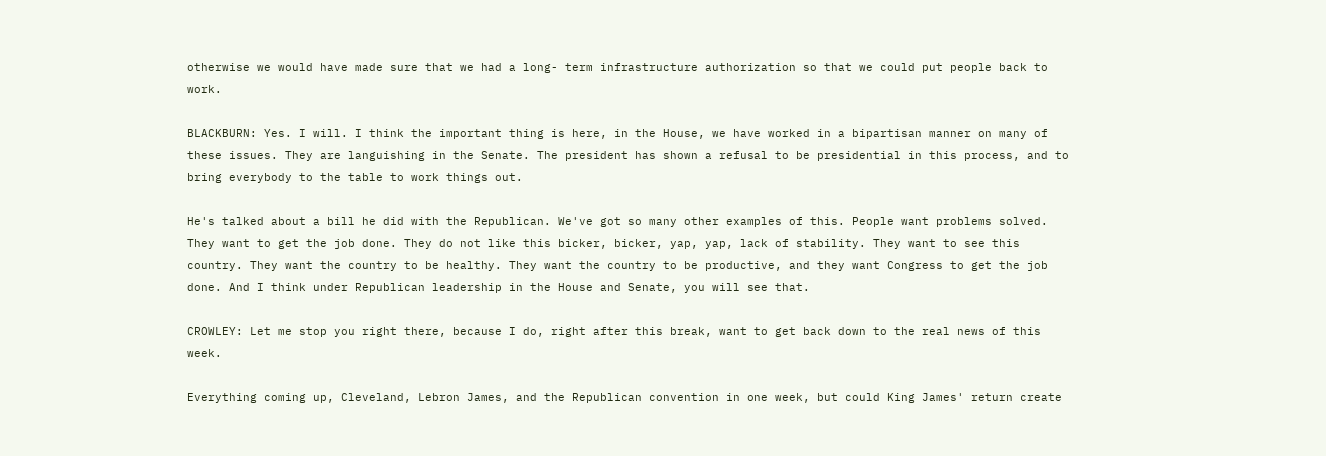otherwise we would have made sure that we had a long- term infrastructure authorization so that we could put people back to work.

BLACKBURN: Yes. I will. I think the important thing is here, in the House, we have worked in a bipartisan manner on many of these issues. They are languishing in the Senate. The president has shown a refusal to be presidential in this process, and to bring everybody to the table to work things out.

He's talked about a bill he did with the Republican. We've got so many other examples of this. People want problems solved. They want to get the job done. They do not like this bicker, bicker, yap, yap, lack of stability. They want to see this country. They want the country to be healthy. They want the country to be productive, and they want Congress to get the job done. And I think under Republican leadership in the House and Senate, you will see that.

CROWLEY: Let me stop you right there, because I do, right after this break, want to get back down to the real news of this week.

Everything coming up, Cleveland, Lebron James, and the Republican convention in one week, but could King James' return create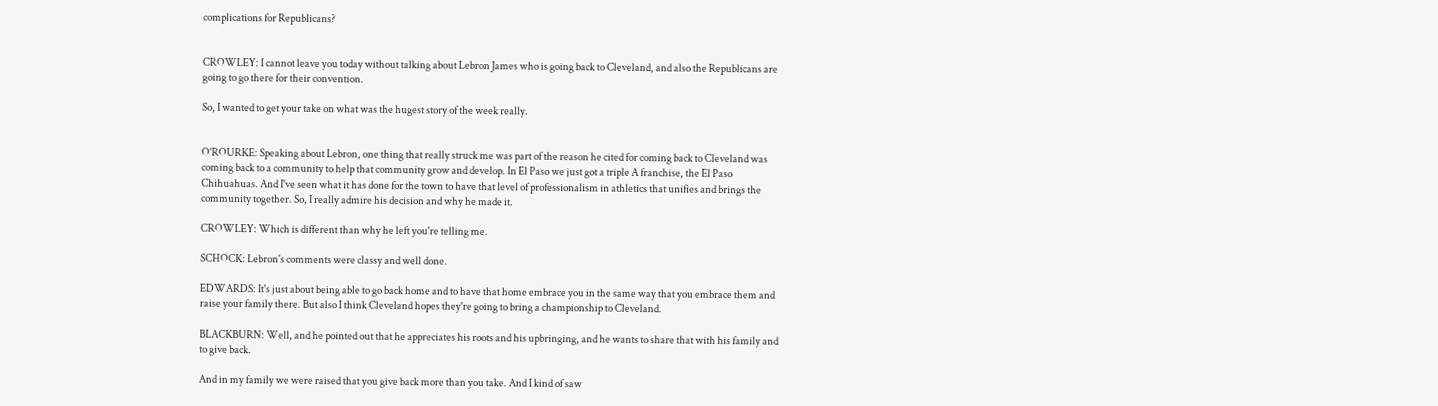complications for Republicans?


CROWLEY: I cannot leave you today without talking about Lebron James who is going back to Cleveland, and also the Republicans are going to go there for their convention.

So, I wanted to get your take on what was the hugest story of the week really.


O'ROURKE: Speaking about Lebron, one thing that really struck me was part of the reason he cited for coming back to Cleveland was coming back to a community to help that community grow and develop. In El Paso we just got a triple A franchise, the El Paso Chihuahuas. And I've seen what it has done for the town to have that level of professionalism in athletics that unifies and brings the community together. So, I really admire his decision and why he made it.

CROWLEY: Which is different than why he left you're telling me.

SCHOCK: Lebron's comments were classy and well done.

EDWARDS: It's just about being able to go back home and to have that home embrace you in the same way that you embrace them and raise your family there. But also I think Cleveland hopes they're going to bring a championship to Cleveland.

BLACKBURN: Well, and he pointed out that he appreciates his roots and his upbringing, and he wants to share that with his family and to give back.

And in my family we were raised that you give back more than you take. And I kind of saw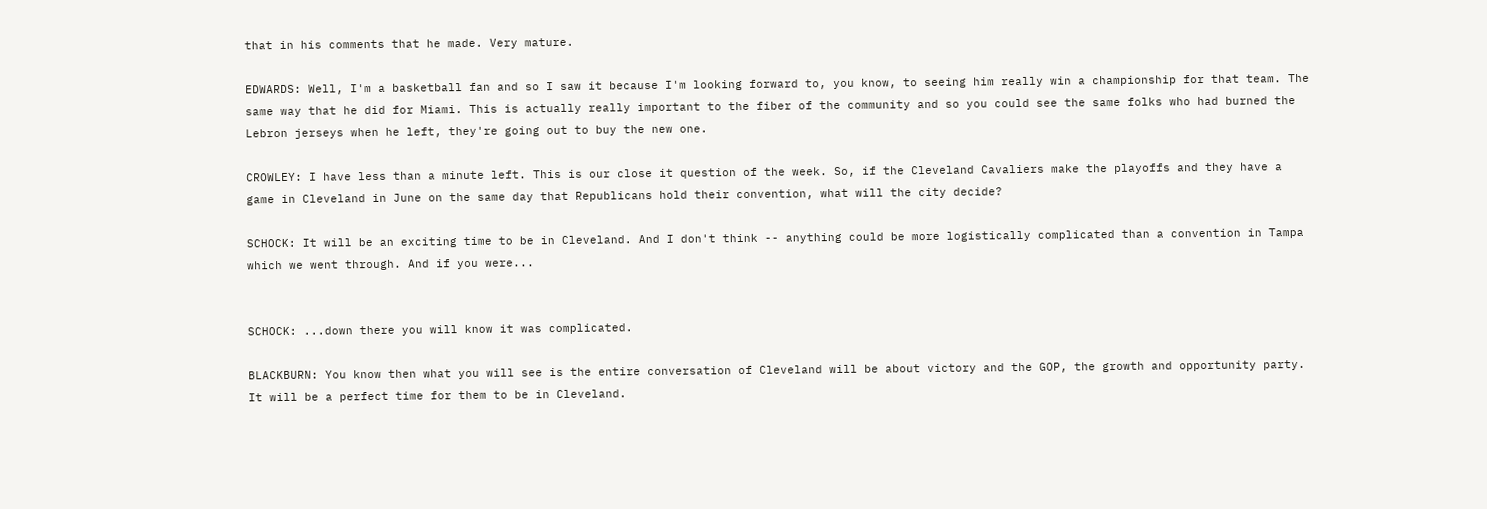that in his comments that he made. Very mature.

EDWARDS: Well, I'm a basketball fan and so I saw it because I'm looking forward to, you know, to seeing him really win a championship for that team. The same way that he did for Miami. This is actually really important to the fiber of the community and so you could see the same folks who had burned the Lebron jerseys when he left, they're going out to buy the new one.

CROWLEY: I have less than a minute left. This is our close it question of the week. So, if the Cleveland Cavaliers make the playoffs and they have a game in Cleveland in June on the same day that Republicans hold their convention, what will the city decide?

SCHOCK: It will be an exciting time to be in Cleveland. And I don't think -- anything could be more logistically complicated than a convention in Tampa which we went through. And if you were...


SCHOCK: ...down there you will know it was complicated.

BLACKBURN: You know then what you will see is the entire conversation of Cleveland will be about victory and the GOP, the growth and opportunity party. It will be a perfect time for them to be in Cleveland.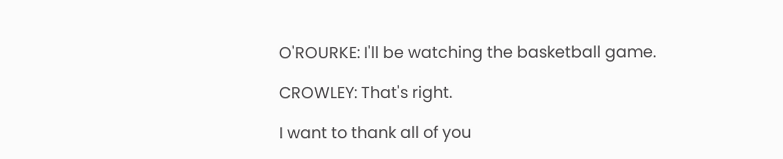O'ROURKE: I'll be watching the basketball game.

CROWLEY: That's right.

I want to thank all of you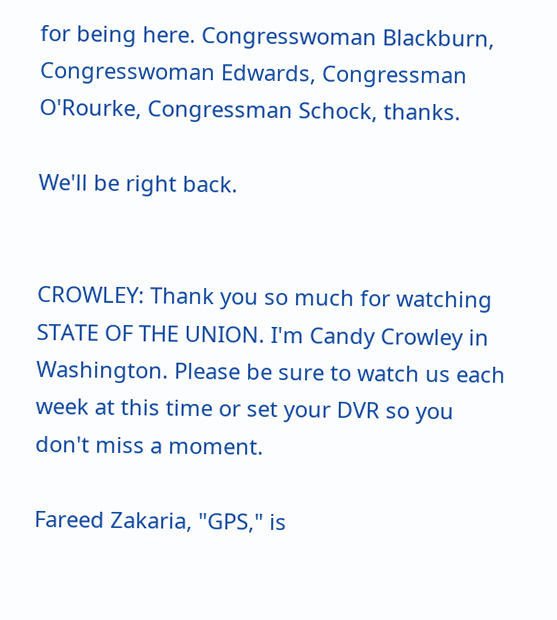for being here. Congresswoman Blackburn, Congresswoman Edwards, Congressman O'Rourke, Congressman Schock, thanks.

We'll be right back.


CROWLEY: Thank you so much for watching STATE OF THE UNION. I'm Candy Crowley in Washington. Please be sure to watch us each week at this time or set your DVR so you don't miss a moment.

Fareed Zakaria, "GPS," is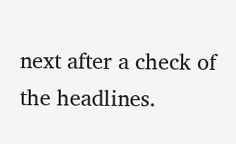next after a check of the headlines.